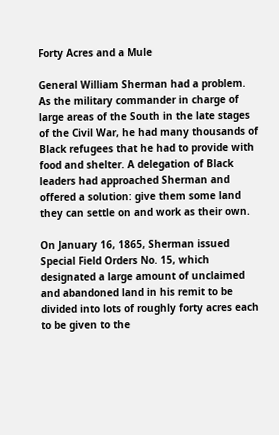Forty Acres and a Mule

General William Sherman had a problem. As the military commander in charge of large areas of the South in the late stages of the Civil War, he had many thousands of Black refugees that he had to provide with food and shelter. A delegation of Black leaders had approached Sherman and offered a solution: give them some land they can settle on and work as their own.

On January 16, 1865, Sherman issued Special Field Orders No. 15, which designated a large amount of unclaimed and abandoned land in his remit to be divided into lots of roughly forty acres each to be given to the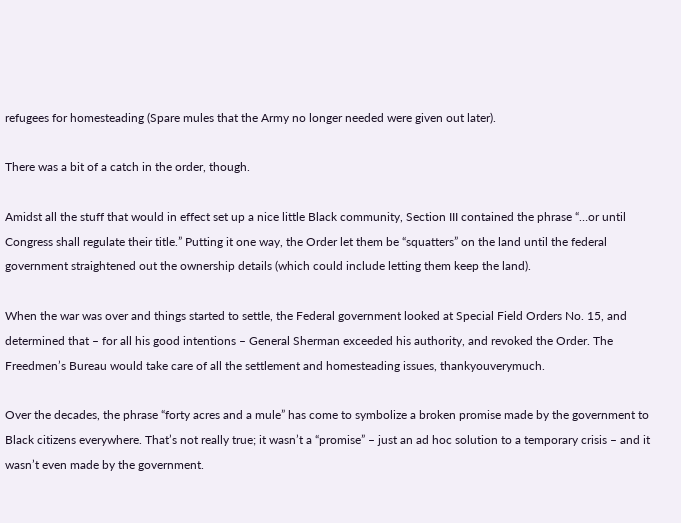refugees for homesteading (Spare mules that the Army no longer needed were given out later).

There was a bit of a catch in the order, though.

Amidst all the stuff that would in effect set up a nice little Black community, Section III contained the phrase “…or until Congress shall regulate their title.” Putting it one way, the Order let them be “squatters” on the land until the federal government straightened out the ownership details (which could include letting them keep the land).

When the war was over and things started to settle, the Federal government looked at Special Field Orders No. 15, and determined that – for all his good intentions – General Sherman exceeded his authority, and revoked the Order. The Freedmen’s Bureau would take care of all the settlement and homesteading issues, thankyouverymuch.

Over the decades, the phrase “forty acres and a mule” has come to symbolize a broken promise made by the government to Black citizens everywhere. That’s not really true; it wasn’t a “promise” – just an ad hoc solution to a temporary crisis – and it wasn’t even made by the government.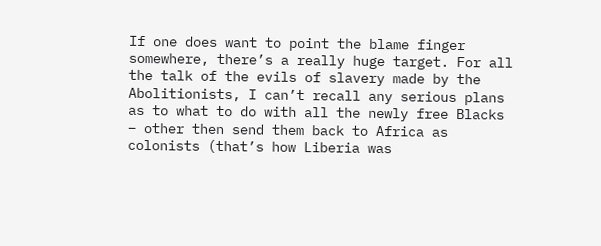If one does want to point the blame finger somewhere, there’s a really huge target. For all the talk of the evils of slavery made by the Abolitionists, I can’t recall any serious plans as to what to do with all the newly free Blacks – other then send them back to Africa as colonists (that’s how Liberia was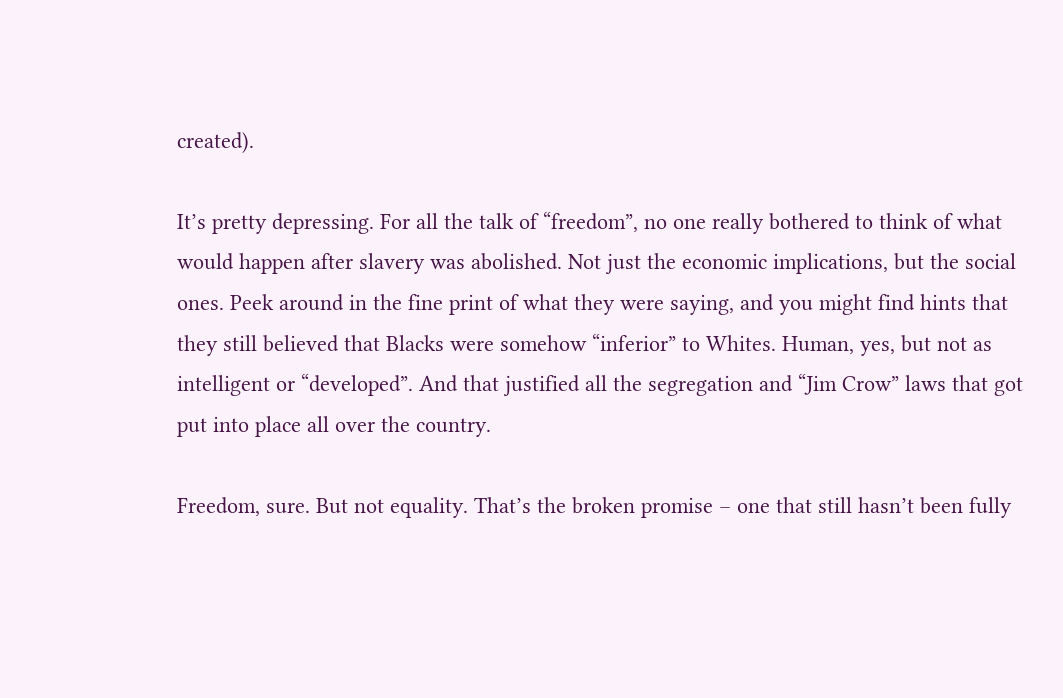created).

It’s pretty depressing. For all the talk of “freedom”, no one really bothered to think of what would happen after slavery was abolished. Not just the economic implications, but the social ones. Peek around in the fine print of what they were saying, and you might find hints that they still believed that Blacks were somehow “inferior” to Whites. Human, yes, but not as intelligent or “developed”. And that justified all the segregation and “Jim Crow” laws that got put into place all over the country.

Freedom, sure. But not equality. That’s the broken promise – one that still hasn’t been fully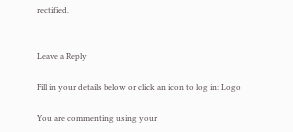rectified.


Leave a Reply

Fill in your details below or click an icon to log in: Logo

You are commenting using your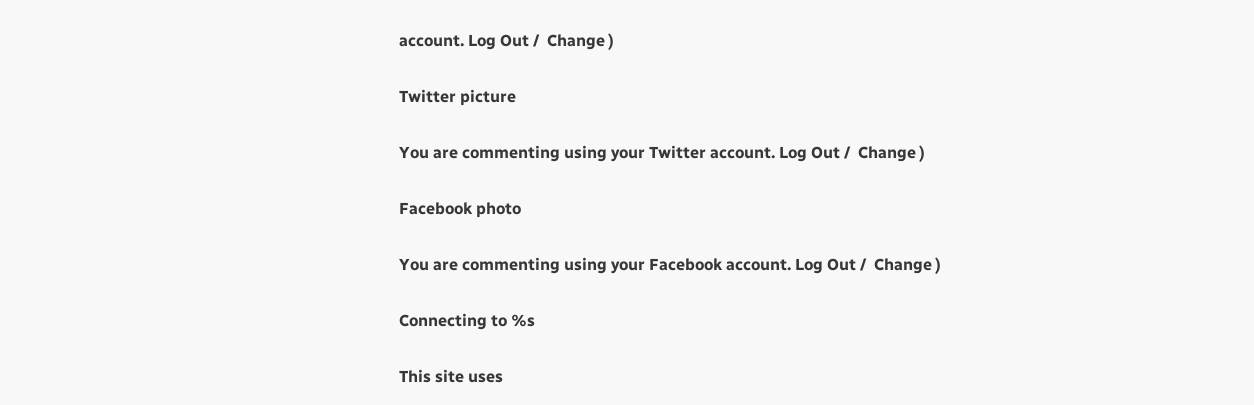account. Log Out /  Change )

Twitter picture

You are commenting using your Twitter account. Log Out /  Change )

Facebook photo

You are commenting using your Facebook account. Log Out /  Change )

Connecting to %s

This site uses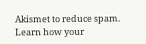Akismet to reduce spam. Learn how your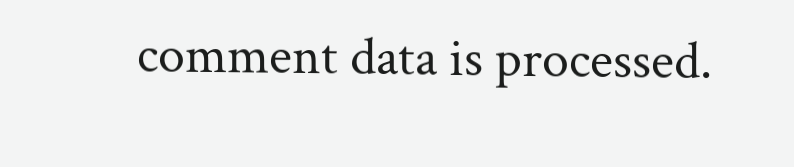comment data is processed.